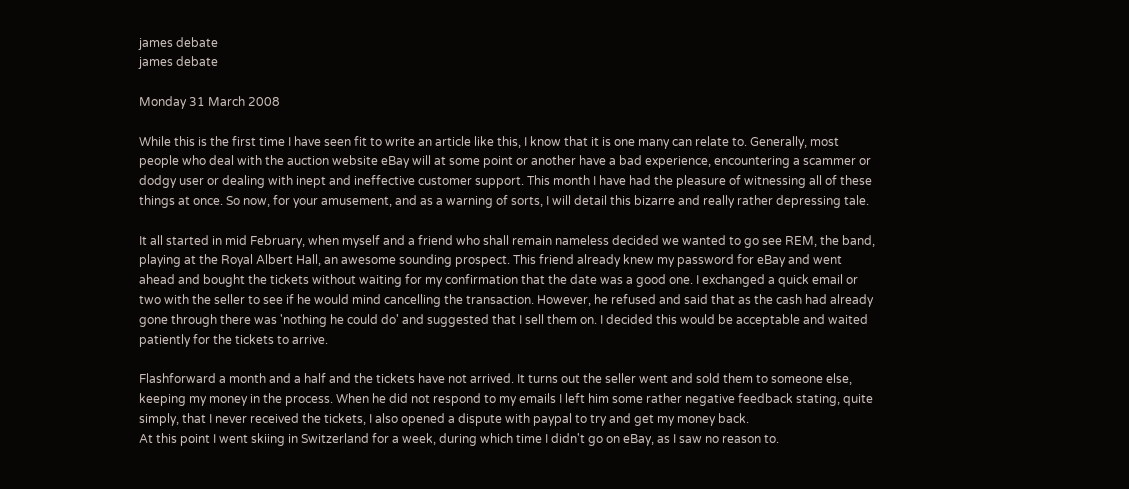james debate
james debate

Monday 31 March 2008

While this is the first time I have seen fit to write an article like this, I know that it is one many can relate to. Generally, most people who deal with the auction website eBay will at some point or another have a bad experience, encountering a scammer or dodgy user or dealing with inept and ineffective customer support. This month I have had the pleasure of witnessing all of these things at once. So now, for your amusement, and as a warning of sorts, I will detail this bizarre and really rather depressing tale.

It all started in mid February, when myself and a friend who shall remain nameless decided we wanted to go see REM, the band, playing at the Royal Albert Hall, an awesome sounding prospect. This friend already knew my password for eBay and went ahead and bought the tickets without waiting for my confirmation that the date was a good one. I exchanged a quick email or two with the seller to see if he would mind cancelling the transaction. However, he refused and said that as the cash had already gone through there was 'nothing he could do' and suggested that I sell them on. I decided this would be acceptable and waited patiently for the tickets to arrive.

Flashforward a month and a half and the tickets have not arrived. It turns out the seller went and sold them to someone else, keeping my money in the process. When he did not respond to my emails I left him some rather negative feedback stating, quite simply, that I never received the tickets, I also opened a dispute with paypal to try and get my money back.
At this point I went skiing in Switzerland for a week, during which time I didn't go on eBay, as I saw no reason to.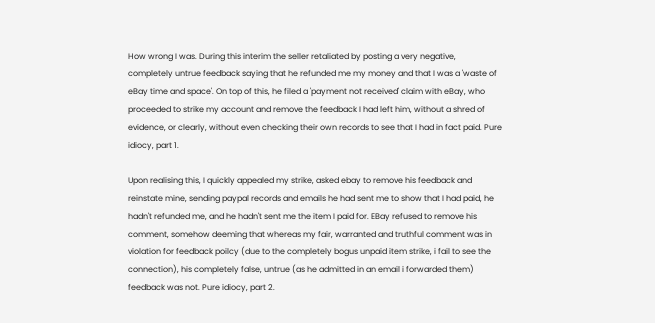How wrong I was. During this interim the seller retaliated by posting a very negative, completely untrue feedback saying that he refunded me my money and that I was a 'waste of eBay time and space'. On top of this, he filed a 'payment not received' claim with eBay, who proceeded to strike my account and remove the feedback I had left him, without a shred of evidence, or clearly, without even checking their own records to see that I had in fact paid. Pure idiocy, part 1.

Upon realising this, I quickly appealed my strike, asked ebay to remove his feedback and reinstate mine, sending paypal records and emails he had sent me to show that I had paid, he hadn't refunded me, and he hadn't sent me the item I paid for. EBay refused to remove his comment, somehow deeming that whereas my fair, warranted and truthful comment was in violation for feedback poilcy (due to the completely bogus unpaid item strike, i fail to see the connection), his completely false, untrue (as he admitted in an email i forwarded them) feedback was not. Pure idiocy, part 2.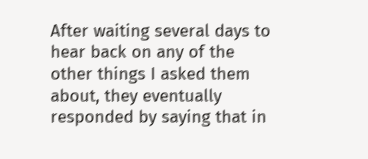After waiting several days to hear back on any of the other things I asked them about, they eventually responded by saying that in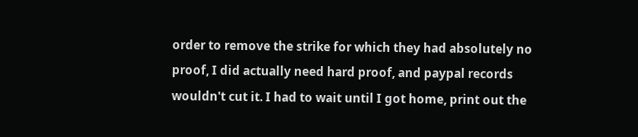order to remove the strike for which they had absolutely no proof, I did actually need hard proof, and paypal records wouldn't cut it. I had to wait until I got home, print out the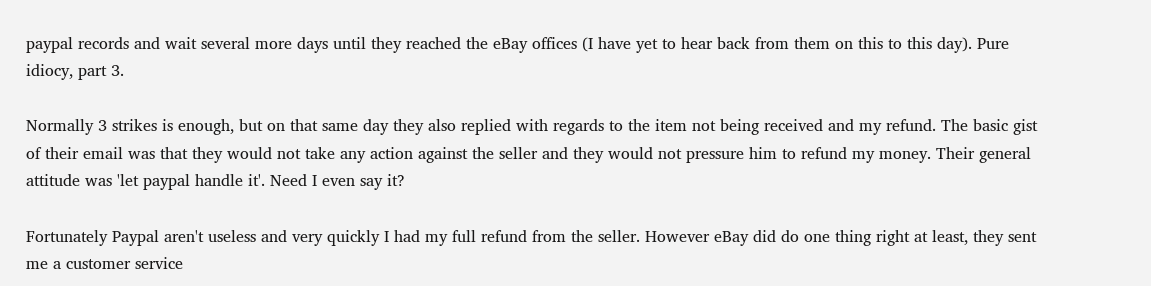paypal records and wait several more days until they reached the eBay offices (I have yet to hear back from them on this to this day). Pure idiocy, part 3.

Normally 3 strikes is enough, but on that same day they also replied with regards to the item not being received and my refund. The basic gist of their email was that they would not take any action against the seller and they would not pressure him to refund my money. Their general attitude was 'let paypal handle it'. Need I even say it?

Fortunately Paypal aren't useless and very quickly I had my full refund from the seller. However eBay did do one thing right at least, they sent me a customer service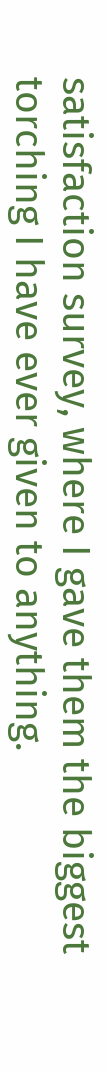satisfaction survey, where I gave them the biggest torching I have ever given to anything.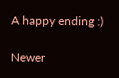A happy ending :)

Newer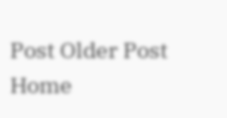Post Older Post Home